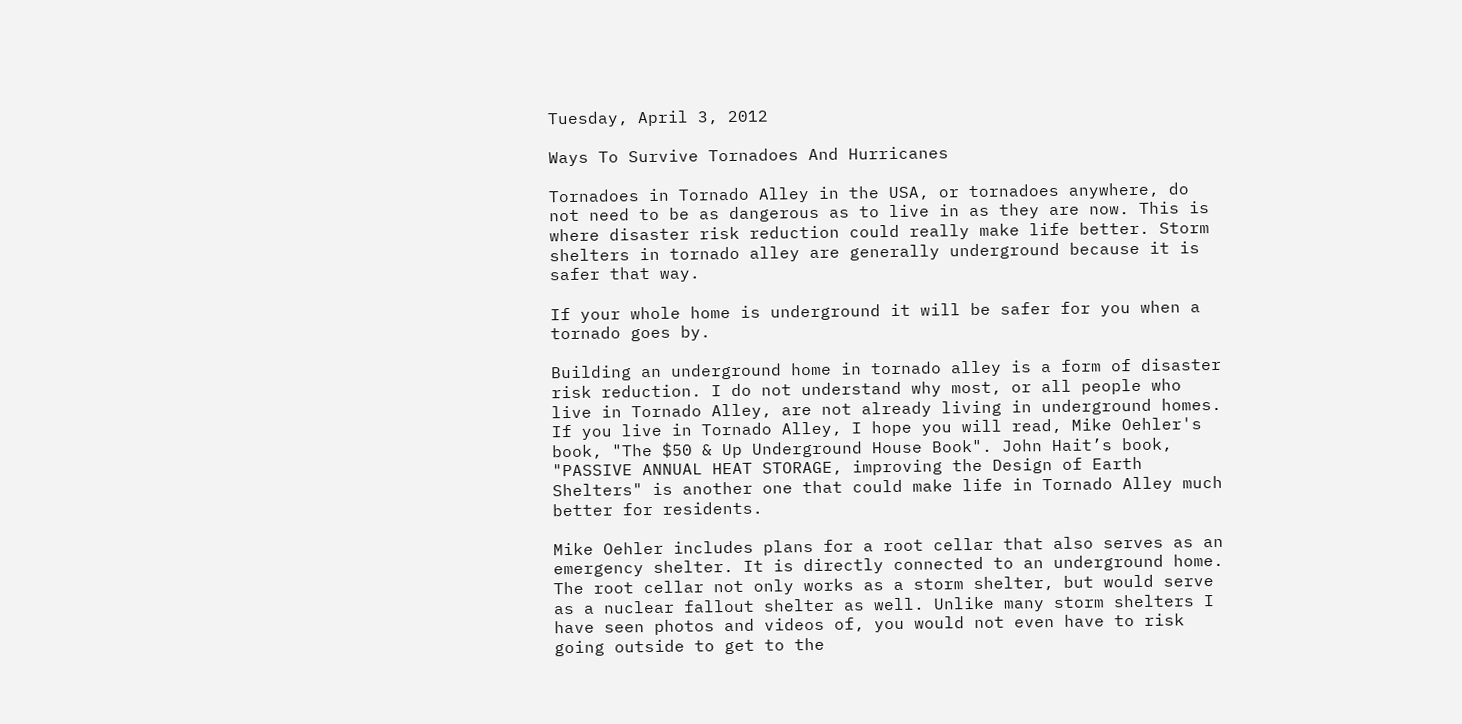Tuesday, April 3, 2012

Ways To Survive Tornadoes And Hurricanes

Tornadoes in Tornado Alley in the USA, or tornadoes anywhere, do not need to be as dangerous as to live in as they are now. This is where disaster risk reduction could really make life better. Storm shelters in tornado alley are generally underground because it is safer that way.

If your whole home is underground it will be safer for you when a tornado goes by.

Building an underground home in tornado alley is a form of disaster risk reduction. I do not understand why most, or all people who live in Tornado Alley, are not already living in underground homes. If you live in Tornado Alley, I hope you will read, Mike Oehler's book, "The $50 & Up Underground House Book". John Hait’s book, "PASSIVE ANNUAL HEAT STORAGE, improving the Design of Earth Shelters" is another one that could make life in Tornado Alley much better for residents.

Mike Oehler includes plans for a root cellar that also serves as an emergency shelter. It is directly connected to an underground home. The root cellar not only works as a storm shelter, but would serve as a nuclear fallout shelter as well. Unlike many storm shelters I have seen photos and videos of, you would not even have to risk going outside to get to the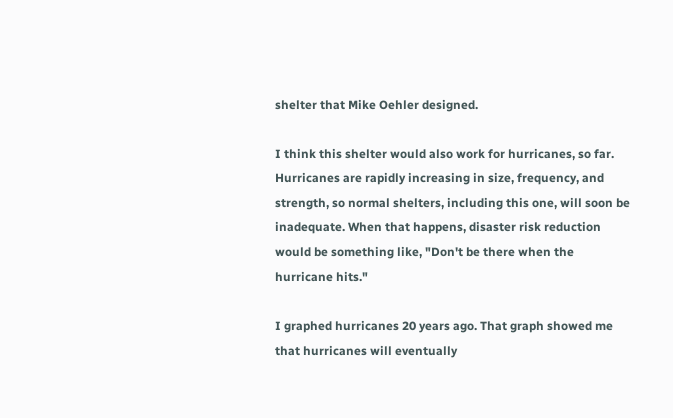shelter that Mike Oehler designed.

I think this shelter would also work for hurricanes, so far. Hurricanes are rapidly increasing in size, frequency, and strength, so normal shelters, including this one, will soon be inadequate. When that happens, disaster risk reduction would be something like, "Don't be there when the hurricane hits."

I graphed hurricanes 20 years ago. That graph showed me that hurricanes will eventually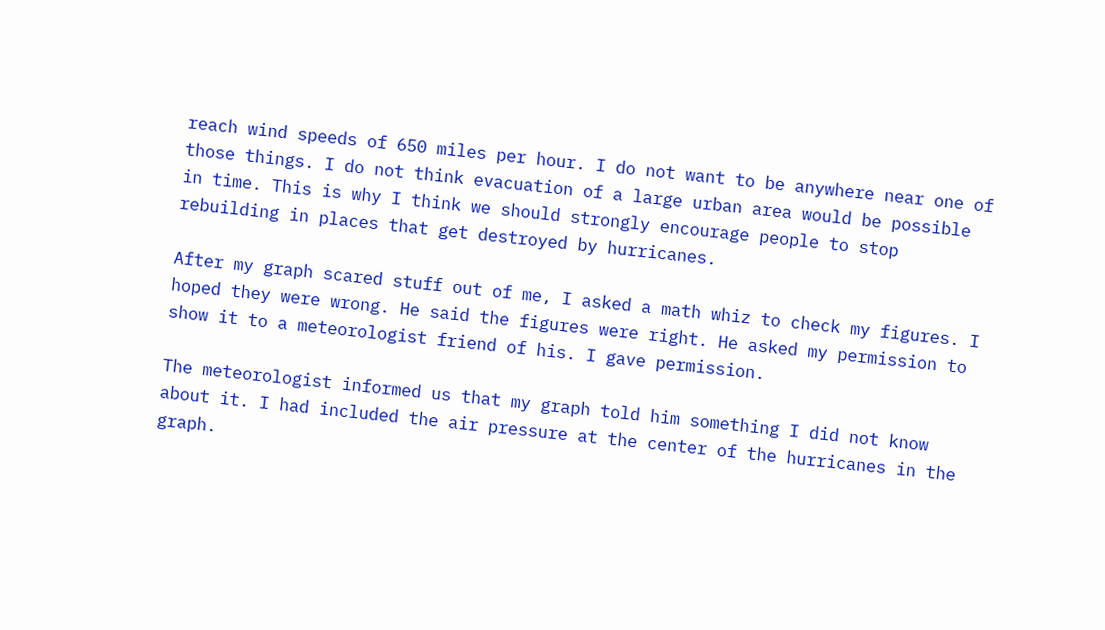reach wind speeds of 650 miles per hour. I do not want to be anywhere near one of those things. I do not think evacuation of a large urban area would be possible in time. This is why I think we should strongly encourage people to stop rebuilding in places that get destroyed by hurricanes.

After my graph scared stuff out of me, I asked a math whiz to check my figures. I hoped they were wrong. He said the figures were right. He asked my permission to show it to a meteorologist friend of his. I gave permission.

The meteorologist informed us that my graph told him something I did not know about it. I had included the air pressure at the center of the hurricanes in the graph.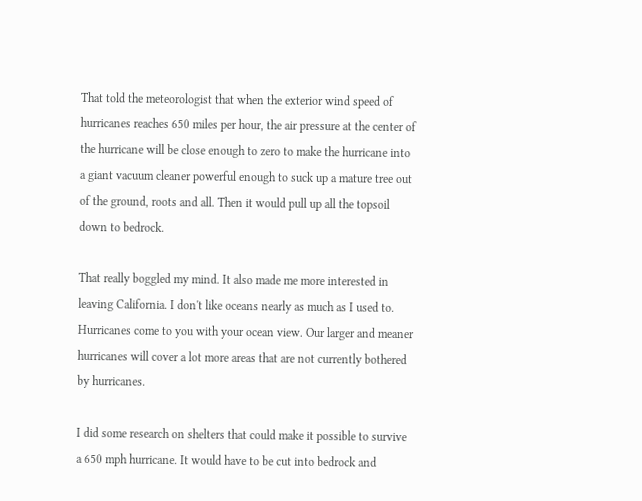That told the meteorologist that when the exterior wind speed of hurricanes reaches 650 miles per hour, the air pressure at the center of the hurricane will be close enough to zero to make the hurricane into a giant vacuum cleaner powerful enough to suck up a mature tree out of the ground, roots and all. Then it would pull up all the topsoil down to bedrock.

That really boggled my mind. It also made me more interested in leaving California. I don't like oceans nearly as much as I used to. Hurricanes come to you with your ocean view. Our larger and meaner hurricanes will cover a lot more areas that are not currently bothered by hurricanes.

I did some research on shelters that could make it possible to survive a 650 mph hurricane. It would have to be cut into bedrock and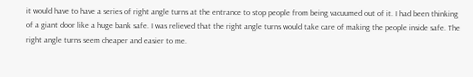it would have to have a series of right angle turns at the entrance to stop people from being vacuumed out of it. I had been thinking of a giant door like a huge bank safe. I was relieved that the right angle turns would take care of making the people inside safe. The right angle turns seem cheaper and easier to me.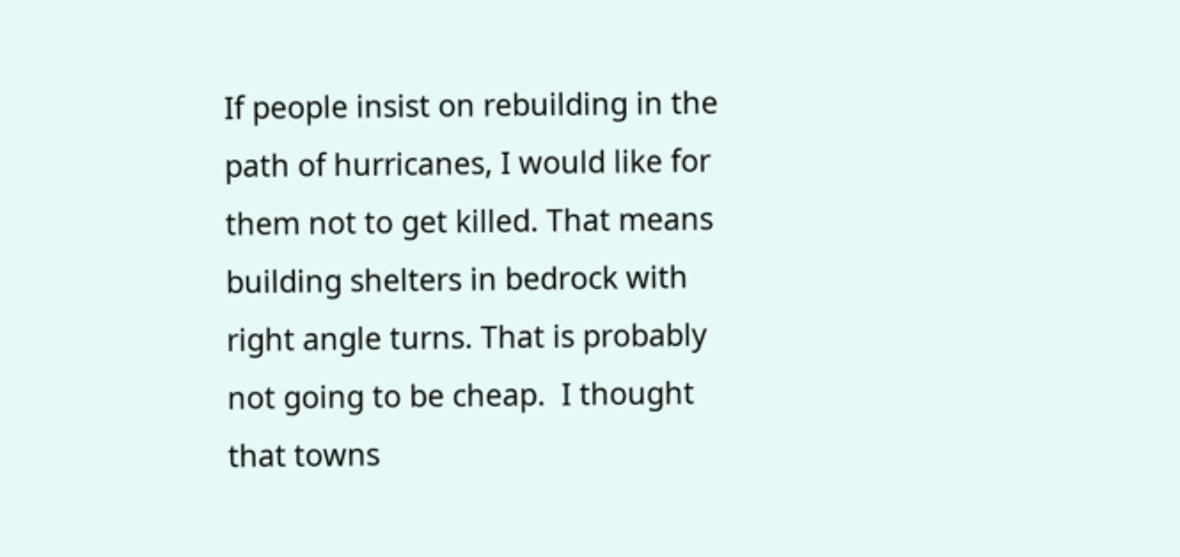If people insist on rebuilding in the path of hurricanes, I would like for them not to get killed. That means building shelters in bedrock with right angle turns. That is probably not going to be cheap.  I thought that towns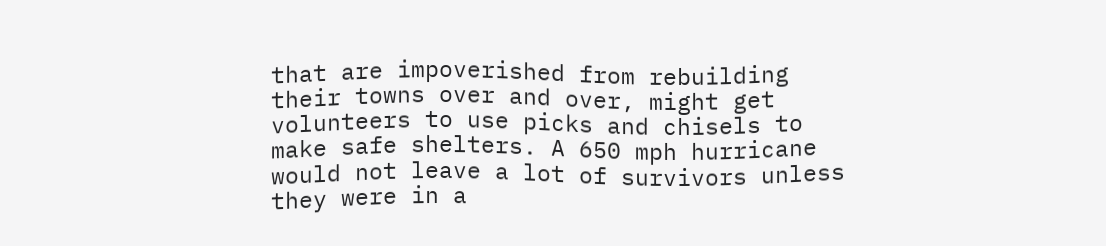that are impoverished from rebuilding their towns over and over, might get volunteers to use picks and chisels to make safe shelters. A 650 mph hurricane would not leave a lot of survivors unless they were in a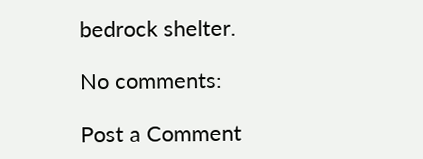bedrock shelter.

No comments:

Post a Comment